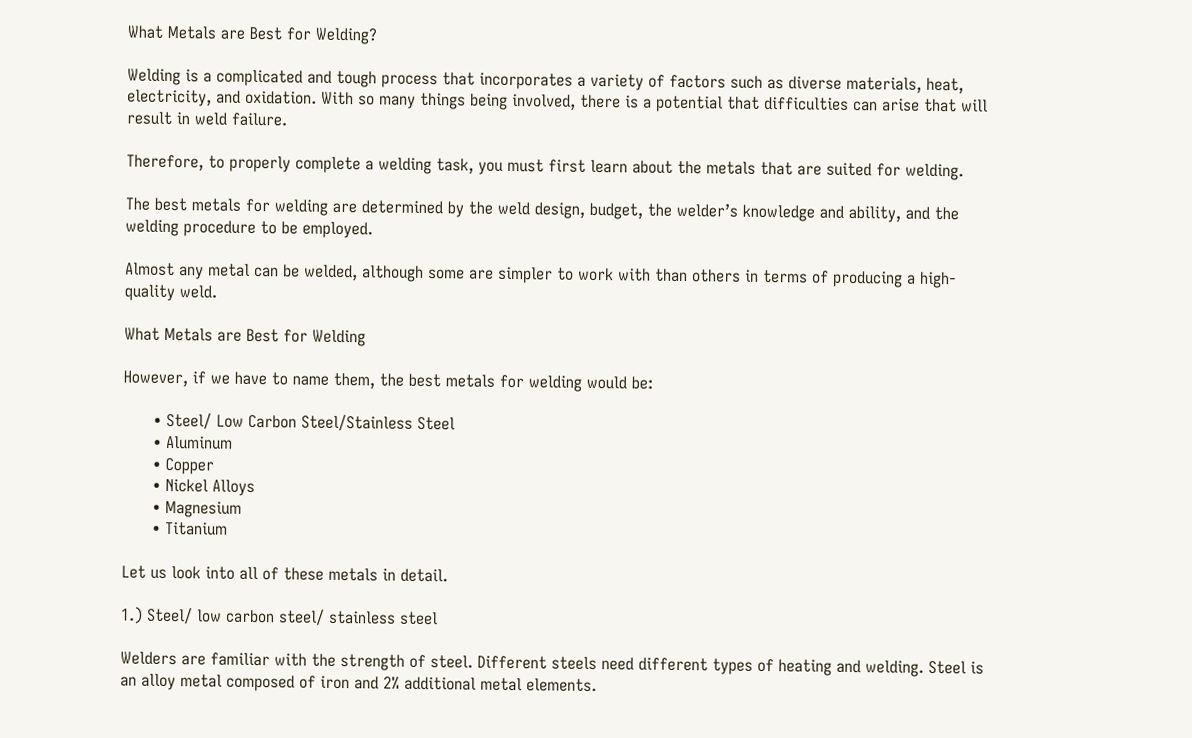What Metals are Best for Welding?

Welding is a complicated and tough process that incorporates a variety of factors such as diverse materials, heat, electricity, and oxidation. With so many things being involved, there is a potential that difficulties can arise that will result in weld failure.

Therefore, to properly complete a welding task, you must first learn about the metals that are suited for welding.

The best metals for welding are determined by the weld design, budget, the welder’s knowledge and ability, and the welding procedure to be employed.

Almost any metal can be welded, although some are simpler to work with than others in terms of producing a high-quality weld.

What Metals are Best for Welding

However, if we have to name them, the best metals for welding would be:

      • Steel/ Low Carbon Steel/Stainless Steel
      • Aluminum
      • Copper
      • Nickel Alloys
      • Magnesium
      • Titanium

Let us look into all of these metals in detail.

1.) Steel/ low carbon steel/ stainless steel

Welders are familiar with the strength of steel. Different steels need different types of heating and welding. Steel is an alloy metal composed of iron and 2% additional metal elements.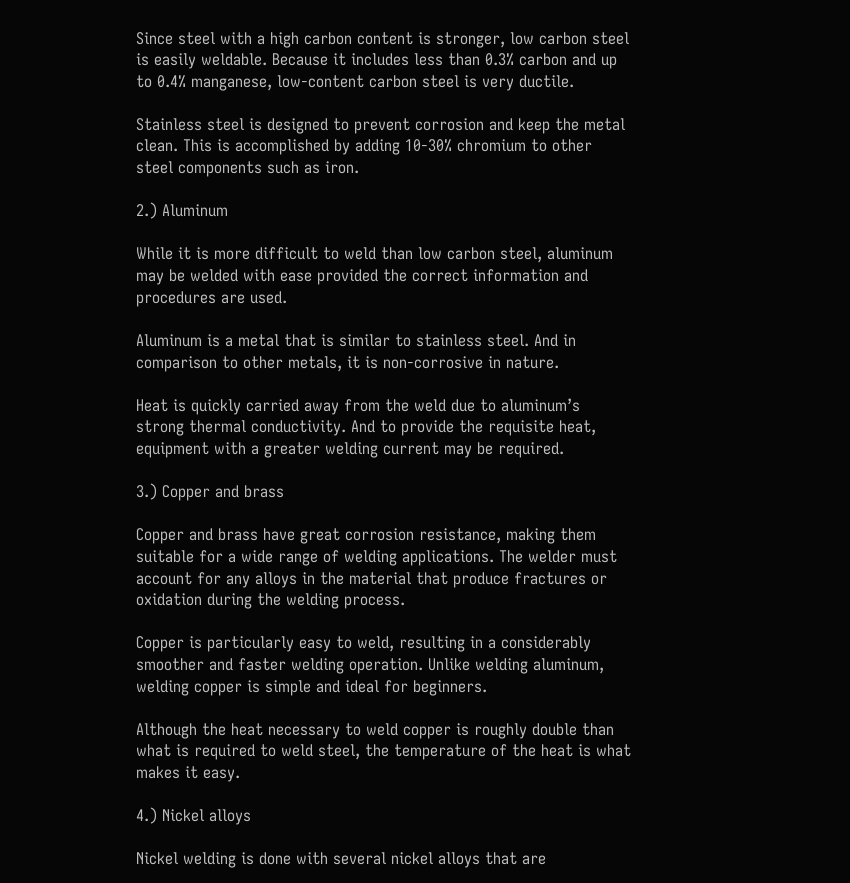Since steel with a high carbon content is stronger, low carbon steel is easily weldable. Because it includes less than 0.3% carbon and up to 0.4% manganese, low-content carbon steel is very ductile.

Stainless steel is designed to prevent corrosion and keep the metal clean. This is accomplished by adding 10-30% chromium to other steel components such as iron.

2.) Aluminum

While it is more difficult to weld than low carbon steel, aluminum may be welded with ease provided the correct information and procedures are used.

Aluminum is a metal that is similar to stainless steel. And in comparison to other metals, it is non-corrosive in nature.

Heat is quickly carried away from the weld due to aluminum’s strong thermal conductivity. And to provide the requisite heat, equipment with a greater welding current may be required.

3.) Copper and brass

Copper and brass have great corrosion resistance, making them suitable for a wide range of welding applications. The welder must account for any alloys in the material that produce fractures or oxidation during the welding process.

Copper is particularly easy to weld, resulting in a considerably smoother and faster welding operation. Unlike welding aluminum, welding copper is simple and ideal for beginners.

Although the heat necessary to weld copper is roughly double than what is required to weld steel, the temperature of the heat is what makes it easy.

4.) Nickel alloys

Nickel welding is done with several nickel alloys that are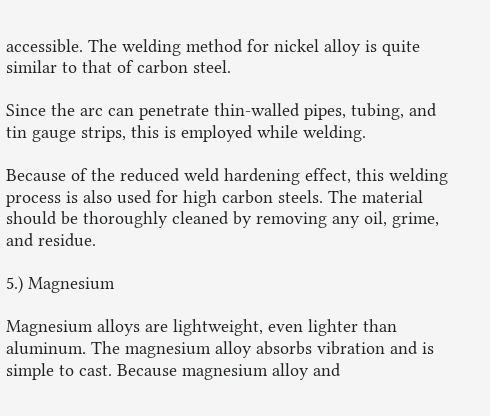accessible. The welding method for nickel alloy is quite similar to that of carbon steel.

Since the arc can penetrate thin-walled pipes, tubing, and tin gauge strips, this is employed while welding.

Because of the reduced weld hardening effect, this welding process is also used for high carbon steels. The material should be thoroughly cleaned by removing any oil, grime, and residue.

5.) Magnesium

Magnesium alloys are lightweight, even lighter than aluminum. The magnesium alloy absorbs vibration and is simple to cast. Because magnesium alloy and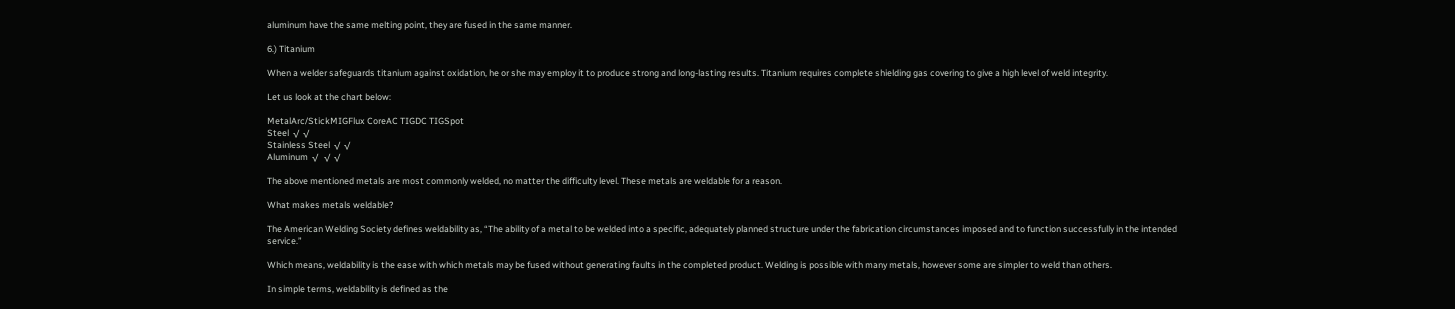aluminum have the same melting point, they are fused in the same manner.

6.) Titanium

When a welder safeguards titanium against oxidation, he or she may employ it to produce strong and long-lasting results. Titanium requires complete shielding gas covering to give a high level of weld integrity.

Let us look at the chart below:

MetalArc/StickMIGFlux CoreAC TIGDC TIGSpot
Steel  √  √
Stainless Steel  √  √
Aluminum  √   √  √

The above mentioned metals are most commonly welded, no matter the difficulty level. These metals are weldable for a reason.

What makes metals weldable?

The American Welding Society defines weldability as, “The ability of a metal to be welded into a specific, adequately planned structure under the fabrication circumstances imposed and to function successfully in the intended service.”

Which means, weldability is the ease with which metals may be fused without generating faults in the completed product. Welding is possible with many metals, however some are simpler to weld than others.

In simple terms, weldability is defined as the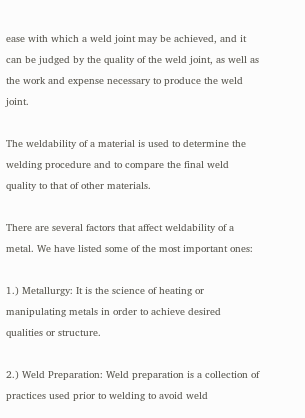ease with which a weld joint may be achieved, and it can be judged by the quality of the weld joint, as well as the work and expense necessary to produce the weld joint.

The weldability of a material is used to determine the welding procedure and to compare the final weld quality to that of other materials.

There are several factors that affect weldability of a metal. We have listed some of the most important ones:

1.) Metallurgy: It is the science of heating or manipulating metals in order to achieve desired qualities or structure.

2.) Weld Preparation: Weld preparation is a collection of practices used prior to welding to avoid weld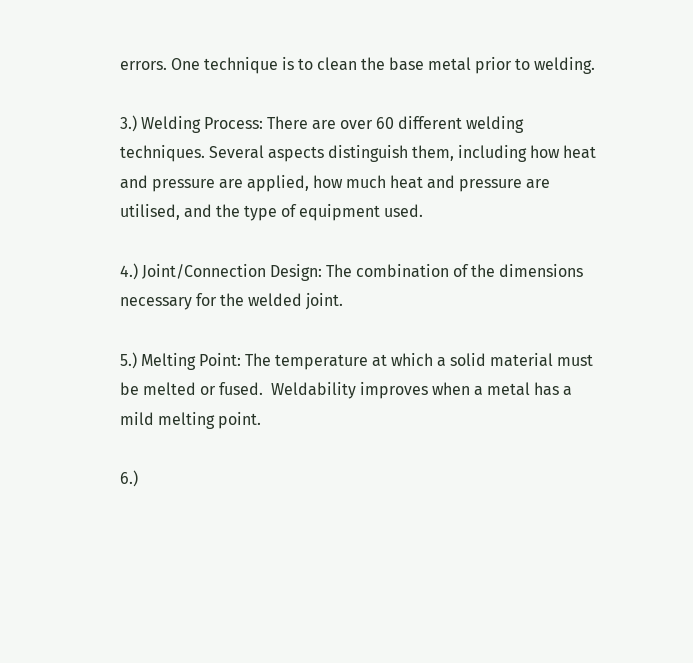errors. One technique is to clean the base metal prior to welding.

3.) Welding Process: There are over 60 different welding techniques. Several aspects distinguish them, including how heat and pressure are applied, how much heat and pressure are utilised, and the type of equipment used.

4.) Joint/Connection Design: The combination of the dimensions necessary for the welded joint.

5.) Melting Point: The temperature at which a solid material must be melted or fused.  Weldability improves when a metal has a mild melting point.

6.)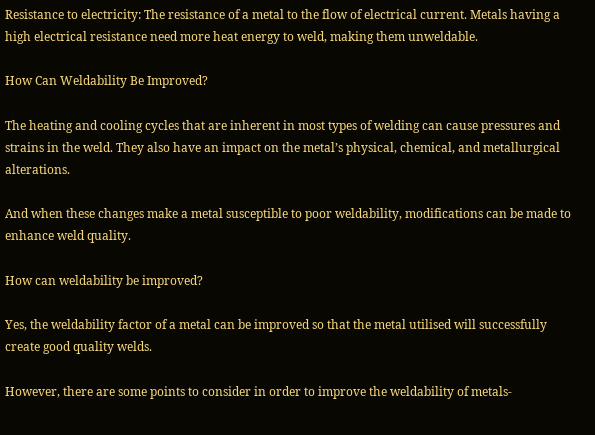Resistance to electricity: The resistance of a metal to the flow of electrical current. Metals having a high electrical resistance need more heat energy to weld, making them unweldable.

How Can Weldability Be Improved?

The heating and cooling cycles that are inherent in most types of welding can cause pressures and strains in the weld. They also have an impact on the metal’s physical, chemical, and metallurgical alterations.

And when these changes make a metal susceptible to poor weldability, modifications can be made to enhance weld quality.

How can weldability be improved?

Yes, the weldability factor of a metal can be improved so that the metal utilised will successfully create good quality welds.

However, there are some points to consider in order to improve the weldability of metals-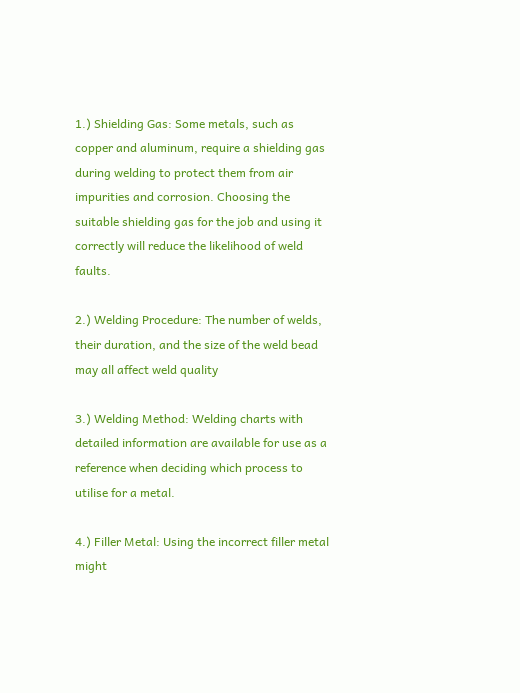1.) Shielding Gas: Some metals, such as copper and aluminum, require a shielding gas during welding to protect them from air impurities and corrosion. Choosing the suitable shielding gas for the job and using it correctly will reduce the likelihood of weld faults.

2.) Welding Procedure: The number of welds, their duration, and the size of the weld bead may all affect weld quality

3.) Welding Method: Welding charts with detailed information are available for use as a reference when deciding which process to utilise for a metal.

4.) Filler Metal: Using the incorrect filler metal might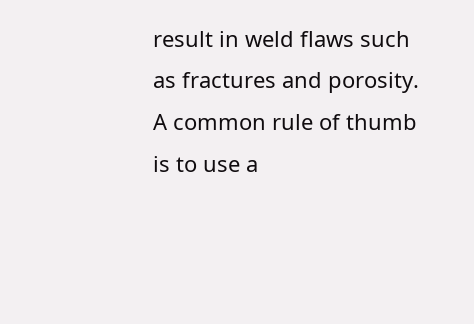result in weld flaws such as fractures and porosity. A common rule of thumb is to use a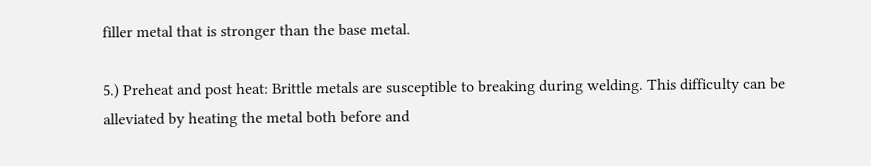filler metal that is stronger than the base metal.

5.) Preheat and post heat: Brittle metals are susceptible to breaking during welding. This difficulty can be alleviated by heating the metal both before and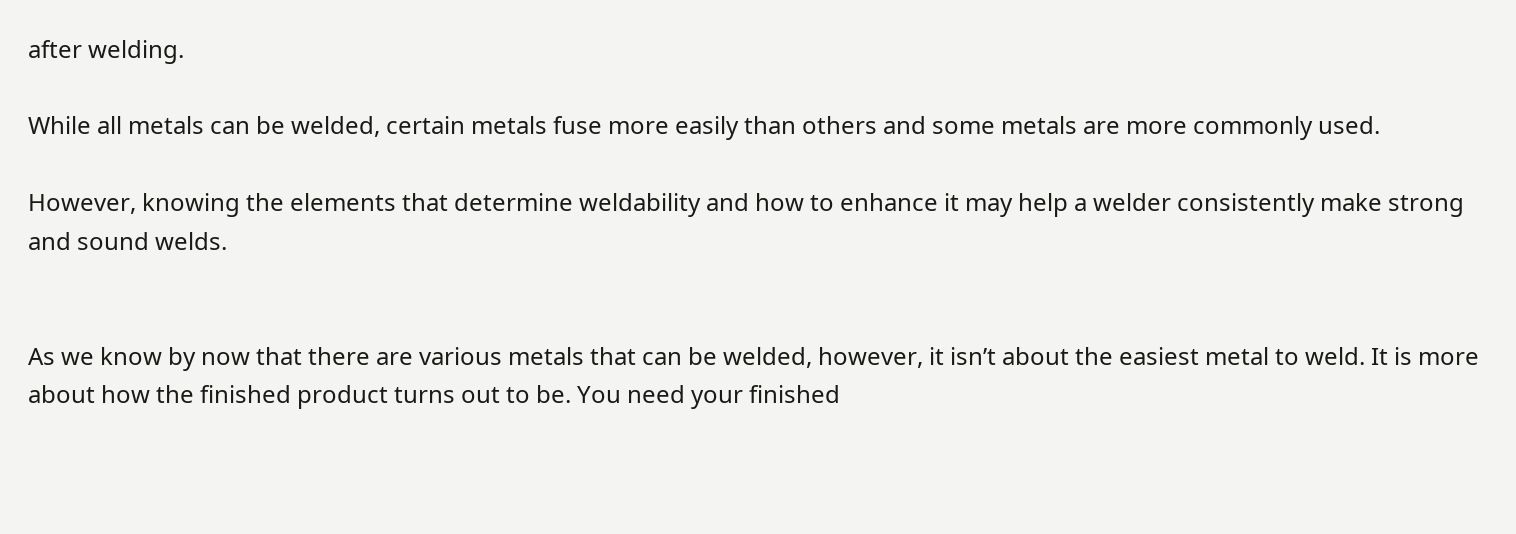after welding.

While all metals can be welded, certain metals fuse more easily than others and some metals are more commonly used.

However, knowing the elements that determine weldability and how to enhance it may help a welder consistently make strong and sound welds.


As we know by now that there are various metals that can be welded, however, it isn’t about the easiest metal to weld. It is more about how the finished product turns out to be. You need your finished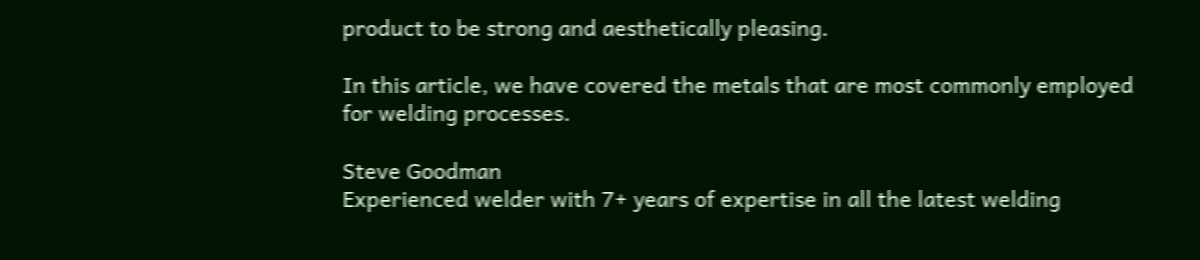product to be strong and aesthetically pleasing.

In this article, we have covered the metals that are most commonly employed for welding processes.

Steve Goodman
Experienced welder with 7+ years of expertise in all the latest welding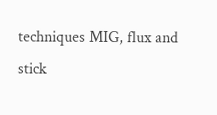techniques MIG, flux and stick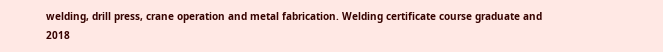welding, drill press, crane operation and metal fabrication. Welding certificate course graduate and 2018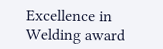Excellence in Welding award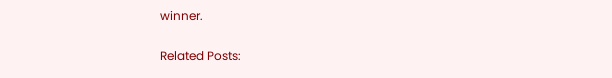winner.

Related Posts: